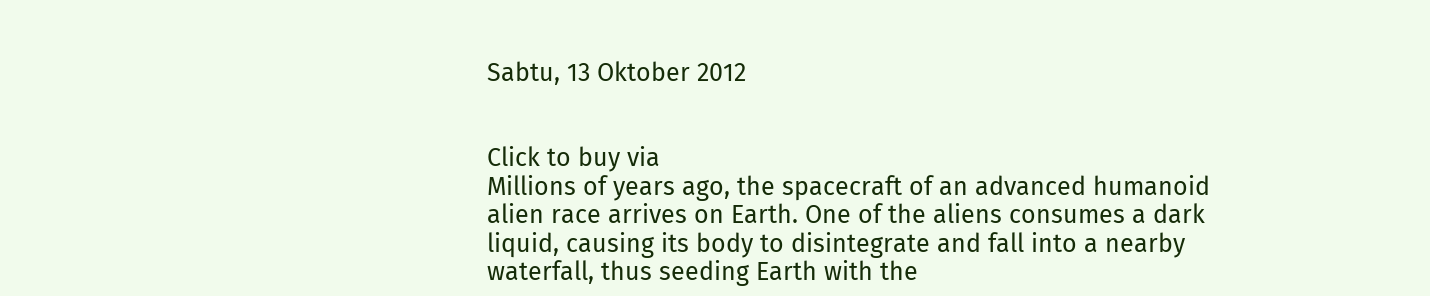Sabtu, 13 Oktober 2012


Click to buy via
Millions of years ago, the spacecraft of an advanced humanoid alien race arrives on Earth. One of the aliens consumes a dark liquid, causing its body to disintegrate and fall into a nearby waterfall, thus seeding Earth with the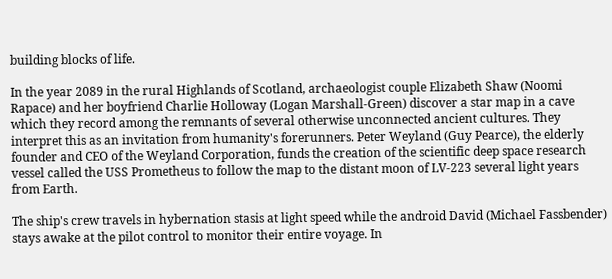building blocks of life.

In the year 2089 in the rural Highlands of Scotland, archaeologist couple Elizabeth Shaw (Noomi Rapace) and her boyfriend Charlie Holloway (Logan Marshall-Green) discover a star map in a cave which they record among the remnants of several otherwise unconnected ancient cultures. They interpret this as an invitation from humanity's forerunners. Peter Weyland (Guy Pearce), the elderly founder and CEO of the Weyland Corporation, funds the creation of the scientific deep space research vessel called the USS Prometheus to follow the map to the distant moon of LV-223 several light years from Earth.

The ship's crew travels in hybernation stasis at light speed while the android David (Michael Fassbender) stays awake at the pilot control to monitor their entire voyage. In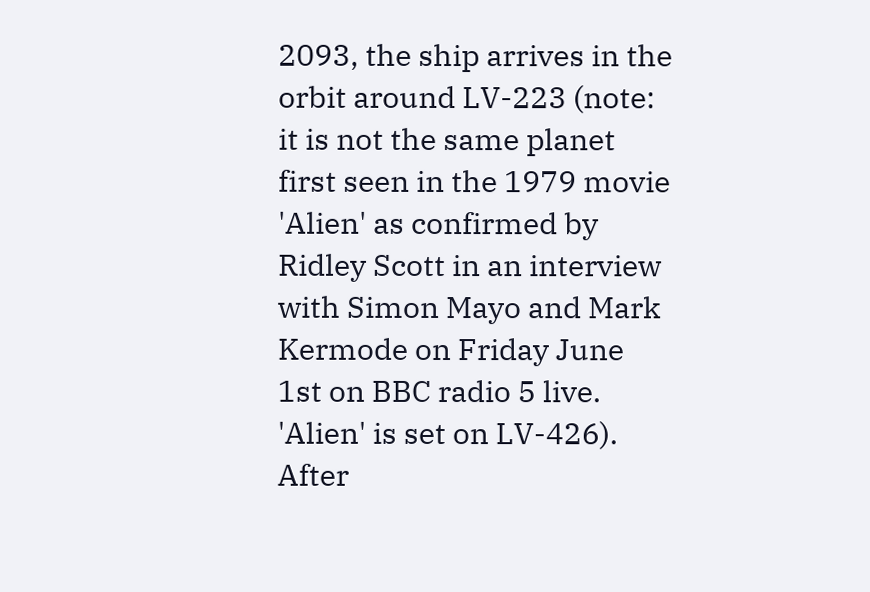2093, the ship arrives in the orbit around LV-223 (note: it is not the same planet first seen in the 1979 movie 'Alien' as confirmed by Ridley Scott in an interview with Simon Mayo and Mark Kermode on Friday June 1st on BBC radio 5 live. 'Alien' is set on LV-426). After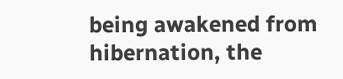being awakened from hibernation, the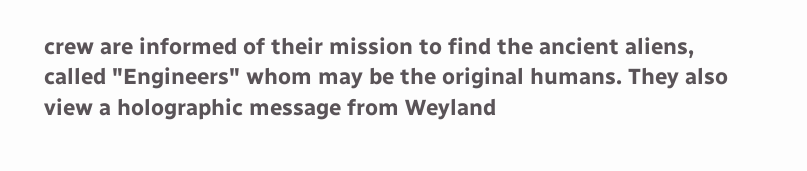crew are informed of their mission to find the ancient aliens, called "Engineers" whom may be the original humans. They also view a holographic message from Weyland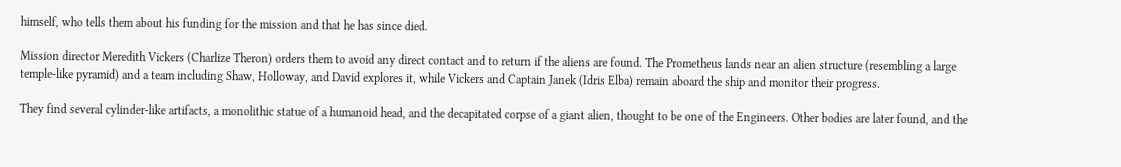himself, who tells them about his funding for the mission and that he has since died.

Mission director Meredith Vickers (Charlize Theron) orders them to avoid any direct contact and to return if the aliens are found. The Prometheus lands near an alien structure (resembling a large temple-like pyramid) and a team including Shaw, Holloway, and David explores it, while Vickers and Captain Janek (Idris Elba) remain aboard the ship and monitor their progress.

They find several cylinder-like artifacts, a monolithic statue of a humanoid head, and the decapitated corpse of a giant alien, thought to be one of the Engineers. Other bodies are later found, and the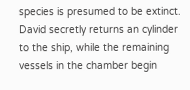species is presumed to be extinct. David secretly returns an cylinder to the ship, while the remaining vessels in the chamber begin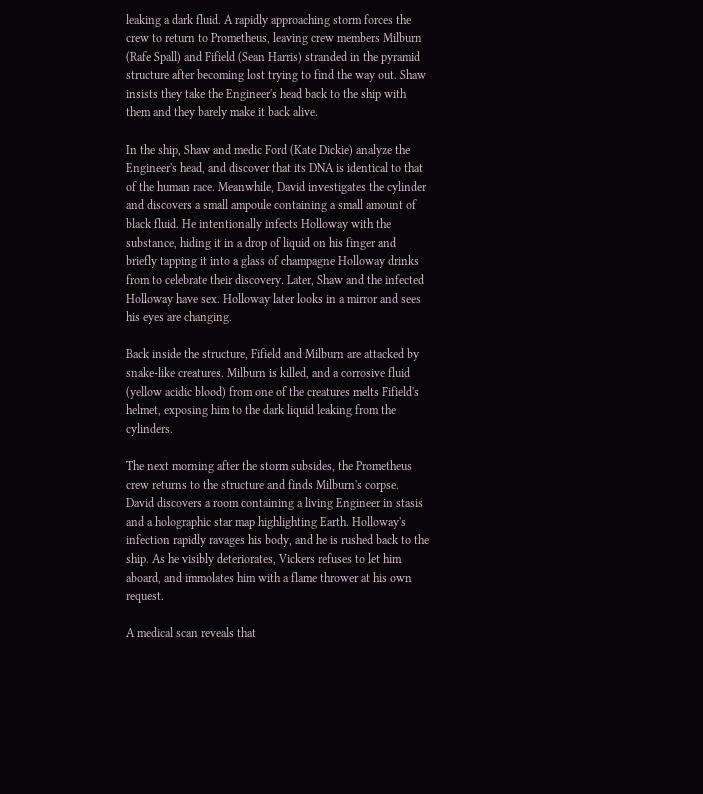leaking a dark fluid. A rapidly approaching storm forces the crew to return to Prometheus, leaving crew members Milburn (Rafe Spall) and Fifield (Sean Harris) stranded in the pyramid structure after becoming lost trying to find the way out. Shaw insists they take the Engineer's head back to the ship with them and they barely make it back alive.

In the ship, Shaw and medic Ford (Kate Dickie) analyze the Engineer's head, and discover that its DNA is identical to that of the human race. Meanwhile, David investigates the cylinder and discovers a small ampoule containing a small amount of black fluid. He intentionally infects Holloway with the substance, hiding it in a drop of liquid on his finger and briefly tapping it into a glass of champagne Holloway drinks from to celebrate their discovery. Later, Shaw and the infected Holloway have sex. Holloway later looks in a mirror and sees his eyes are changing.

Back inside the structure, Fifield and Milburn are attacked by snake-like creatures. Milburn is killed, and a corrosive fluid (yellow acidic blood) from one of the creatures melts Fifield's helmet, exposing him to the dark liquid leaking from the cylinders.

The next morning after the storm subsides, the Prometheus crew returns to the structure and finds Milburn's corpse. David discovers a room containing a living Engineer in stasis and a holographic star map highlighting Earth. Holloway's infection rapidly ravages his body, and he is rushed back to the ship. As he visibly deteriorates, Vickers refuses to let him aboard, and immolates him with a flame thrower at his own request.

A medical scan reveals that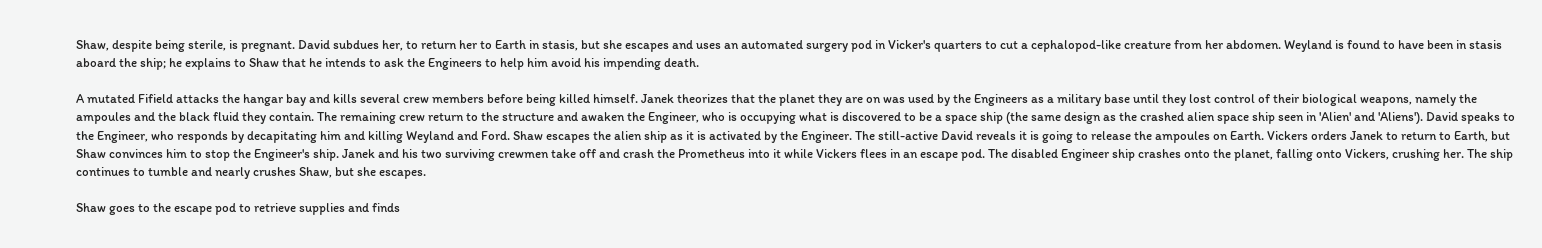Shaw, despite being sterile, is pregnant. David subdues her, to return her to Earth in stasis, but she escapes and uses an automated surgery pod in Vicker's quarters to cut a cephalopod-like creature from her abdomen. Weyland is found to have been in stasis aboard the ship; he explains to Shaw that he intends to ask the Engineers to help him avoid his impending death.

A mutated Fifield attacks the hangar bay and kills several crew members before being killed himself. Janek theorizes that the planet they are on was used by the Engineers as a military base until they lost control of their biological weapons, namely the ampoules and the black fluid they contain. The remaining crew return to the structure and awaken the Engineer, who is occupying what is discovered to be a space ship (the same design as the crashed alien space ship seen in 'Alien' and 'Aliens'). David speaks to the Engineer, who responds by decapitating him and killing Weyland and Ford. Shaw escapes the alien ship as it is activated by the Engineer. The still-active David reveals it is going to release the ampoules on Earth. Vickers orders Janek to return to Earth, but Shaw convinces him to stop the Engineer's ship. Janek and his two surviving crewmen take off and crash the Prometheus into it while Vickers flees in an escape pod. The disabled Engineer ship crashes onto the planet, falling onto Vickers, crushing her. The ship continues to tumble and nearly crushes Shaw, but she escapes.

Shaw goes to the escape pod to retrieve supplies and finds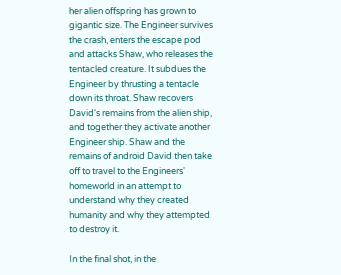her alien offspring has grown to gigantic size. The Engineer survives the crash, enters the escape pod and attacks Shaw, who releases the tentacled creature. It subdues the Engineer by thrusting a tentacle down its throat. Shaw recovers David's remains from the alien ship, and together they activate another Engineer ship. Shaw and the remains of android David then take off to travel to the Engineers' homeworld in an attempt to understand why they created humanity and why they attempted to destroy it.

In the final shot, in the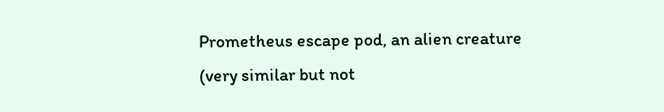Prometheus escape pod, an alien creature (very similar but not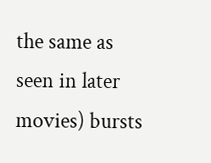the same as seen in later movies) bursts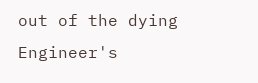out of the dying Engineer's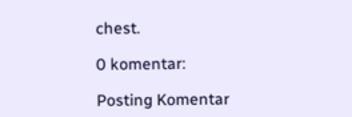chest.

0 komentar:

Posting Komentar